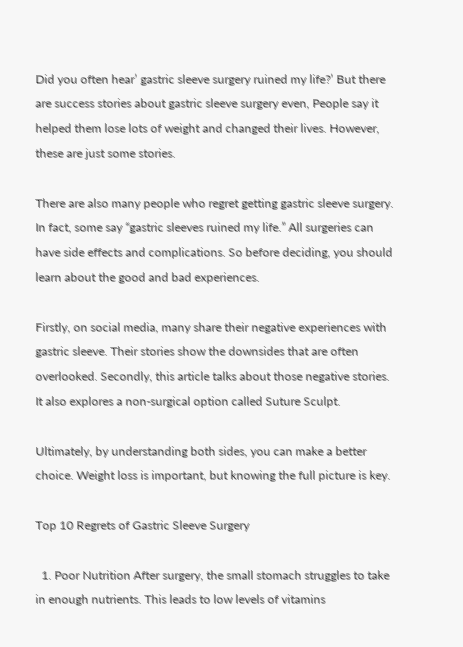Did you often hear’ gastric sleeve surgery ruined my life?’ But there are success stories about gastric sleeve surgery even, People say it helped them lose lots of weight and changed their lives. However, these are just some stories.

There are also many people who regret getting gastric sleeve surgery. In fact, some say “gastric sleeves ruined my life.” All surgeries can have side effects and complications. So before deciding, you should learn about the good and bad experiences.

Firstly, on social media, many share their negative experiences with gastric sleeve. Their stories show the downsides that are often overlooked. Secondly, this article talks about those negative stories. It also explores a non-surgical option called Suture Sculpt.

Ultimately, by understanding both sides, you can make a better choice. Weight loss is important, but knowing the full picture is key.

Top 10 Regrets of Gastric Sleeve Surgery

  1. Poor Nutrition After surgery, the small stomach struggles to take in enough nutrients. This leads to low levels of vitamins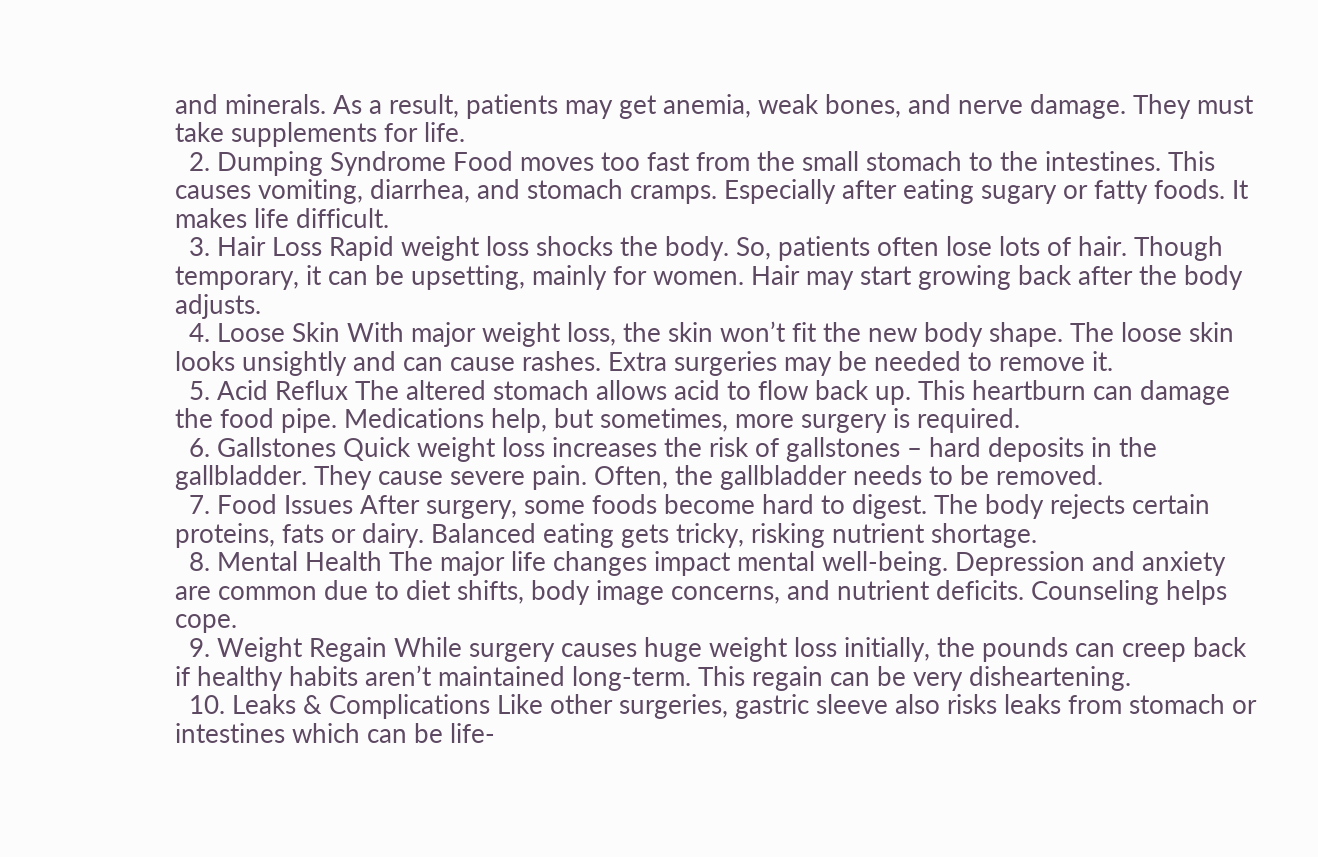and minerals. As a result, patients may get anemia, weak bones, and nerve damage. They must take supplements for life.
  2. Dumping Syndrome Food moves too fast from the small stomach to the intestines. This causes vomiting, diarrhea, and stomach cramps. Especially after eating sugary or fatty foods. It makes life difficult.
  3. Hair Loss Rapid weight loss shocks the body. So, patients often lose lots of hair. Though temporary, it can be upsetting, mainly for women. Hair may start growing back after the body adjusts.
  4. Loose Skin With major weight loss, the skin won’t fit the new body shape. The loose skin looks unsightly and can cause rashes. Extra surgeries may be needed to remove it.
  5. Acid Reflux The altered stomach allows acid to flow back up. This heartburn can damage the food pipe. Medications help, but sometimes, more surgery is required.
  6. Gallstones Quick weight loss increases the risk of gallstones – hard deposits in the gallbladder. They cause severe pain. Often, the gallbladder needs to be removed.
  7. Food Issues After surgery, some foods become hard to digest. The body rejects certain proteins, fats or dairy. Balanced eating gets tricky, risking nutrient shortage.
  8. Mental Health The major life changes impact mental well-being. Depression and anxiety are common due to diet shifts, body image concerns, and nutrient deficits. Counseling helps cope.
  9. Weight Regain While surgery causes huge weight loss initially, the pounds can creep back if healthy habits aren’t maintained long-term. This regain can be very disheartening.
  10. Leaks & Complications Like other surgeries, gastric sleeve also risks leaks from stomach or intestines which can be life-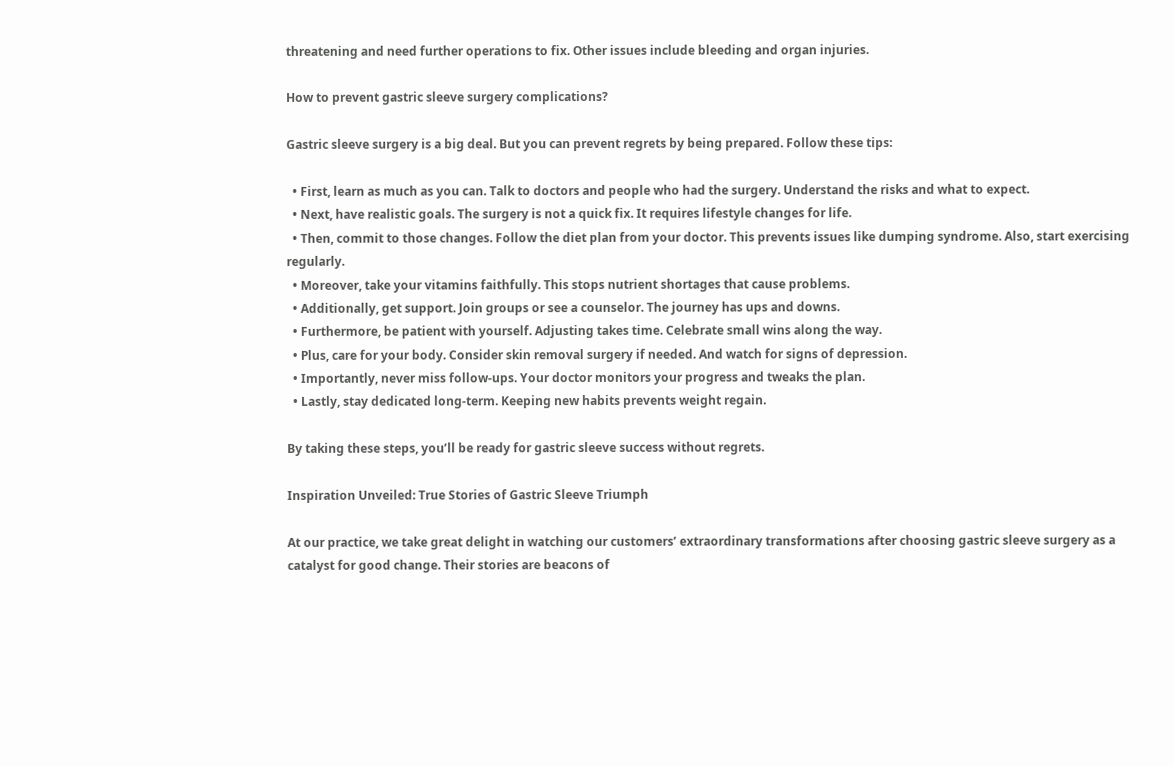threatening and need further operations to fix. Other issues include bleeding and organ injuries.

How to prevent gastric sleeve surgery complications?

Gastric sleeve surgery is a big deal. But you can prevent regrets by being prepared. Follow these tips:

  • First, learn as much as you can. Talk to doctors and people who had the surgery. Understand the risks and what to expect.
  • Next, have realistic goals. The surgery is not a quick fix. It requires lifestyle changes for life.
  • Then, commit to those changes. Follow the diet plan from your doctor. This prevents issues like dumping syndrome. Also, start exercising regularly.
  • Moreover, take your vitamins faithfully. This stops nutrient shortages that cause problems.
  • Additionally, get support. Join groups or see a counselor. The journey has ups and downs.
  • Furthermore, be patient with yourself. Adjusting takes time. Celebrate small wins along the way.
  • Plus, care for your body. Consider skin removal surgery if needed. And watch for signs of depression.
  • Importantly, never miss follow-ups. Your doctor monitors your progress and tweaks the plan.
  • Lastly, stay dedicated long-term. Keeping new habits prevents weight regain.

By taking these steps, you’ll be ready for gastric sleeve success without regrets.

Inspiration Unveiled: True Stories of Gastric Sleeve Triumph

At our practice, we take great delight in watching our customers’ extraordinary transformations after choosing gastric sleeve surgery as a catalyst for good change. Their stories are beacons of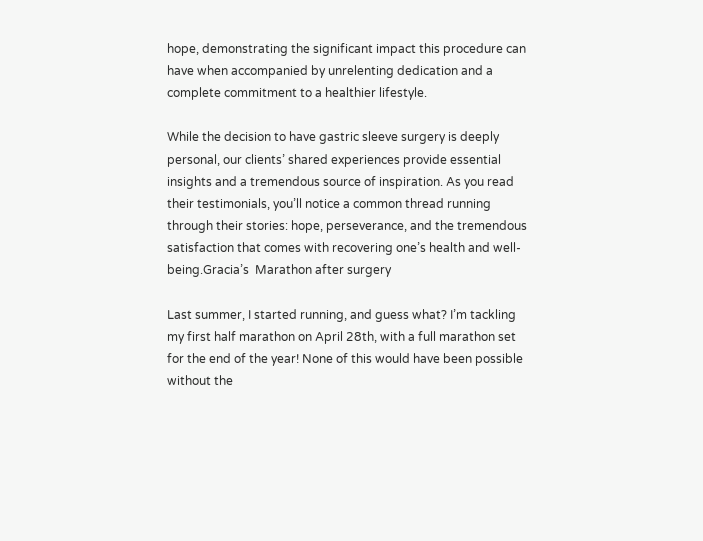hope, demonstrating the significant impact this procedure can have when accompanied by unrelenting dedication and a complete commitment to a healthier lifestyle.

While the decision to have gastric sleeve surgery is deeply personal, our clients’ shared experiences provide essential insights and a tremendous source of inspiration. As you read their testimonials, you’ll notice a common thread running through their stories: hope, perseverance, and the tremendous satisfaction that comes with recovering one’s health and well-being.Gracia’s  Marathon after surgery

Last summer, I started running, and guess what? I’m tackling my first half marathon on April 28th, with a full marathon set for the end of the year! None of this would have been possible without the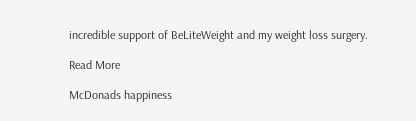incredible support of BeLiteWeight and my weight loss surgery.

Read More

McDonads happiness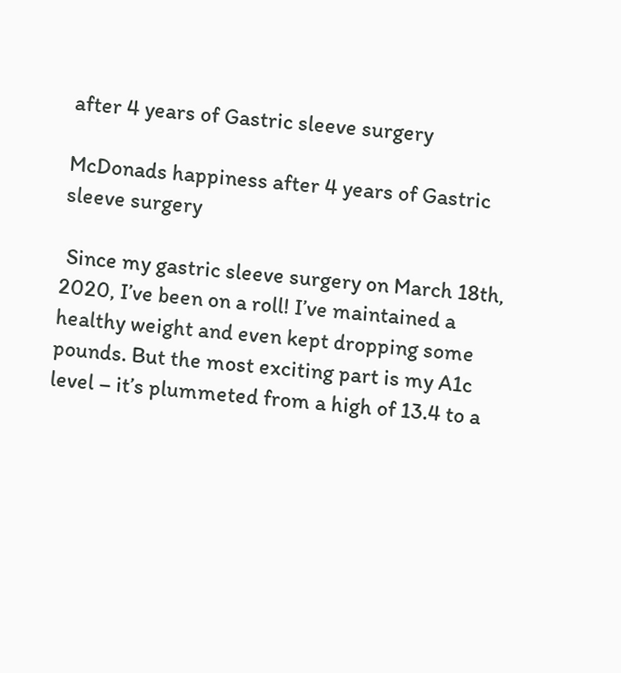after 4 years of Gastric sleeve surgery

McDonads happiness after 4 years of Gastric sleeve surgery

 Since my gastric sleeve surgery on March 18th, 2020, I’ve been on a roll! I’ve maintained a healthy weight and even kept dropping some pounds. But the most exciting part is my A1c level – it’s plummeted from a high of 13.4 to a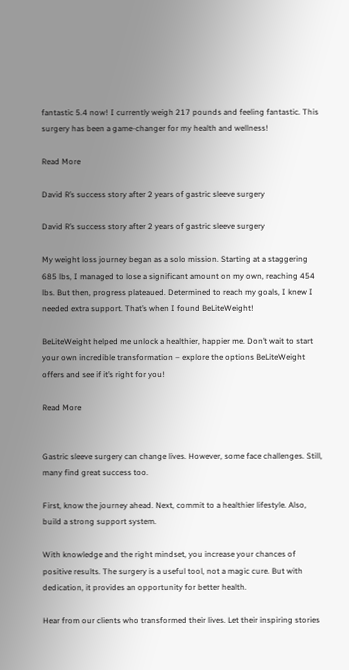fantastic 5.4 now! I currently weigh 217 pounds and feeling fantastic. This surgery has been a game-changer for my health and wellness!

Read More

David R’s success story after 2 years of gastric sleeve surgery

David R’s success story after 2 years of gastric sleeve surgery

My weight loss journey began as a solo mission. Starting at a staggering 685 lbs, I managed to lose a significant amount on my own, reaching 454 lbs. But then, progress plateaued. Determined to reach my goals, I knew I needed extra support. That’s when I found BeLiteWeight!

BeLiteWeight helped me unlock a healthier, happier me. Don’t wait to start your own incredible transformation – explore the options BeLiteWeight offers and see if it’s right for you!

Read More


Gastric sleeve surgery can change lives. However, some face challenges. Still, many find great success too.

First, know the journey ahead. Next, commit to a healthier lifestyle. Also, build a strong support system.

With knowledge and the right mindset, you increase your chances of positive results. The surgery is a useful tool, not a magic cure. But with dedication, it provides an opportunity for better health.

Hear from our clients who transformed their lives. Let their inspiring stories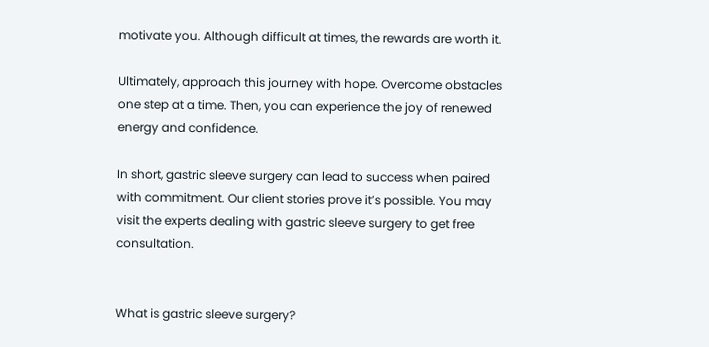motivate you. Although difficult at times, the rewards are worth it.

Ultimately, approach this journey with hope. Overcome obstacles one step at a time. Then, you can experience the joy of renewed energy and confidence.

In short, gastric sleeve surgery can lead to success when paired with commitment. Our client stories prove it’s possible. You may visit the experts dealing with gastric sleeve surgery to get free consultation.


What is gastric sleeve surgery?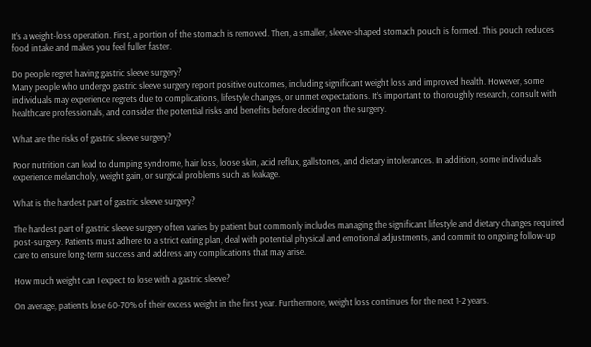It’s a weight-loss operation. First, a portion of the stomach is removed. Then, a smaller, sleeve-shaped stomach pouch is formed. This pouch reduces food intake and makes you feel fuller faster.

Do people regret having gastric sleeve surgery?
Many people who undergo gastric sleeve surgery report positive outcomes, including significant weight loss and improved health. However, some individuals may experience regrets due to complications, lifestyle changes, or unmet expectations. It’s important to thoroughly research, consult with healthcare professionals, and consider the potential risks and benefits before deciding on the surgery.

What are the risks of gastric sleeve surgery?

Poor nutrition can lead to dumping syndrome, hair loss, loose skin, acid reflux, gallstones, and dietary intolerances. In addition, some individuals experience melancholy, weight gain, or surgical problems such as leakage.

What is the hardest part of gastric sleeve surgery?

The hardest part of gastric sleeve surgery often varies by patient but commonly includes managing the significant lifestyle and dietary changes required post-surgery. Patients must adhere to a strict eating plan, deal with potential physical and emotional adjustments, and commit to ongoing follow-up care to ensure long-term success and address any complications that may arise.

How much weight can I expect to lose with a gastric sleeve?

On average, patients lose 60-70% of their excess weight in the first year. Furthermore, weight loss continues for the next 1-2 years.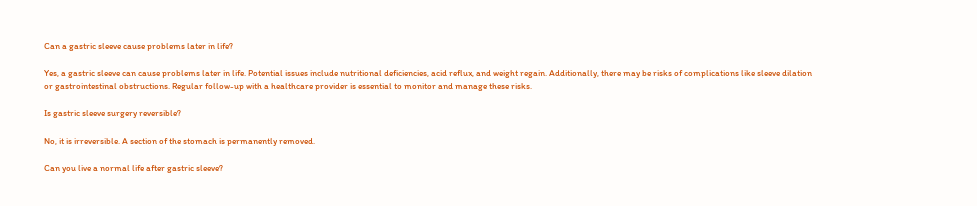Can a gastric sleeve cause problems later in life?

Yes, a gastric sleeve can cause problems later in life. Potential issues include nutritional deficiencies, acid reflux, and weight regain. Additionally, there may be risks of complications like sleeve dilation or gastrointestinal obstructions. Regular follow-up with a healthcare provider is essential to monitor and manage these risks.

Is gastric sleeve surgery reversible?

No, it is irreversible. A section of the stomach is permanently removed.

Can you live a normal life after gastric sleeve?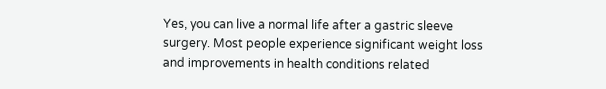Yes, you can live a normal life after a gastric sleeve surgery. Most people experience significant weight loss and improvements in health conditions related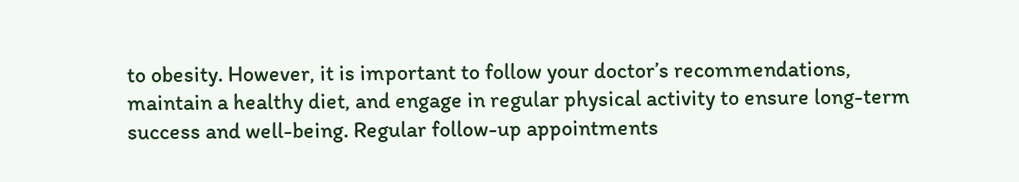to obesity. However, it is important to follow your doctor’s recommendations, maintain a healthy diet, and engage in regular physical activity to ensure long-term success and well-being. Regular follow-up appointments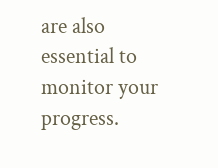are also essential to monitor your progress.